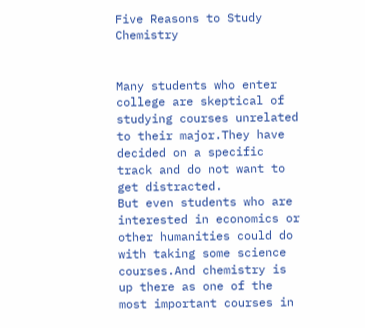Five Reasons to Study Chemistry


Many students who enter college are skeptical of studying courses unrelated to their major.They have decided on a specific track and do not want to get distracted.
But even students who are interested in economics or other humanities could do with taking some science courses.And chemistry is up there as one of the most important courses in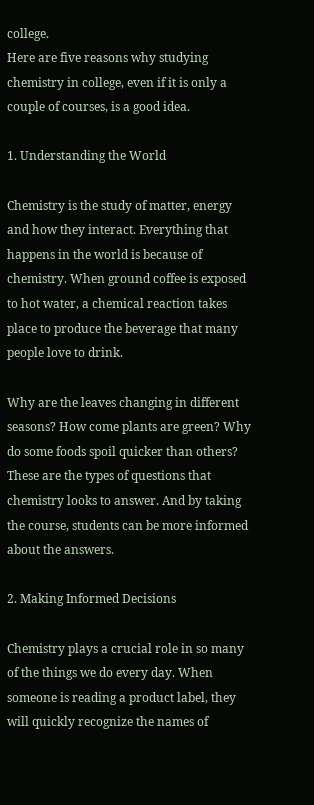college.
Here are five reasons why studying chemistry in college, even if it is only a couple of courses, is a good idea.

1. Understanding the World

Chemistry is the study of matter, energy and how they interact. Everything that happens in the world is because of chemistry. When ground coffee is exposed to hot water, a chemical reaction takes place to produce the beverage that many people love to drink.

Why are the leaves changing in different seasons? How come plants are green? Why do some foods spoil quicker than others? These are the types of questions that chemistry looks to answer. And by taking the course, students can be more informed about the answers.

2. Making Informed Decisions

Chemistry plays a crucial role in so many of the things we do every day. When someone is reading a product label, they will quickly recognize the names of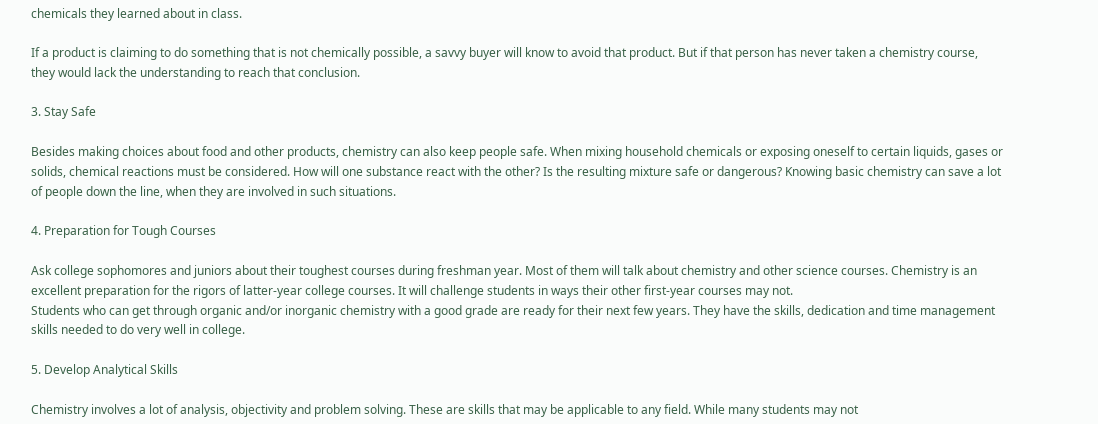chemicals they learned about in class.

If a product is claiming to do something that is not chemically possible, a savvy buyer will know to avoid that product. But if that person has never taken a chemistry course, they would lack the understanding to reach that conclusion.

3. Stay Safe

Besides making choices about food and other products, chemistry can also keep people safe. When mixing household chemicals or exposing oneself to certain liquids, gases or solids, chemical reactions must be considered. How will one substance react with the other? Is the resulting mixture safe or dangerous? Knowing basic chemistry can save a lot of people down the line, when they are involved in such situations.

4. Preparation for Tough Courses

Ask college sophomores and juniors about their toughest courses during freshman year. Most of them will talk about chemistry and other science courses. Chemistry is an excellent preparation for the rigors of latter-year college courses. It will challenge students in ways their other first-year courses may not.
Students who can get through organic and/or inorganic chemistry with a good grade are ready for their next few years. They have the skills, dedication and time management skills needed to do very well in college.

5. Develop Analytical Skills

Chemistry involves a lot of analysis, objectivity and problem solving. These are skills that may be applicable to any field. While many students may not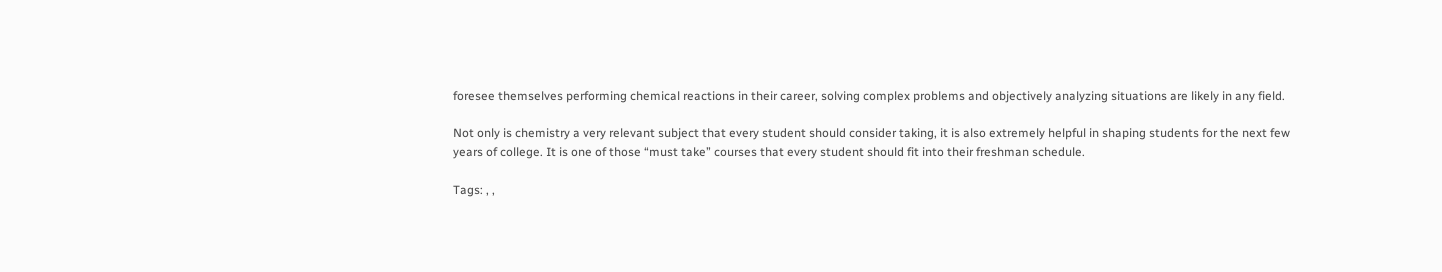foresee themselves performing chemical reactions in their career, solving complex problems and objectively analyzing situations are likely in any field.

Not only is chemistry a very relevant subject that every student should consider taking, it is also extremely helpful in shaping students for the next few years of college. It is one of those “must take” courses that every student should fit into their freshman schedule.

Tags: , ,